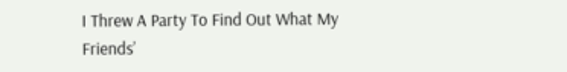I Threw A Party To Find Out What My Friends’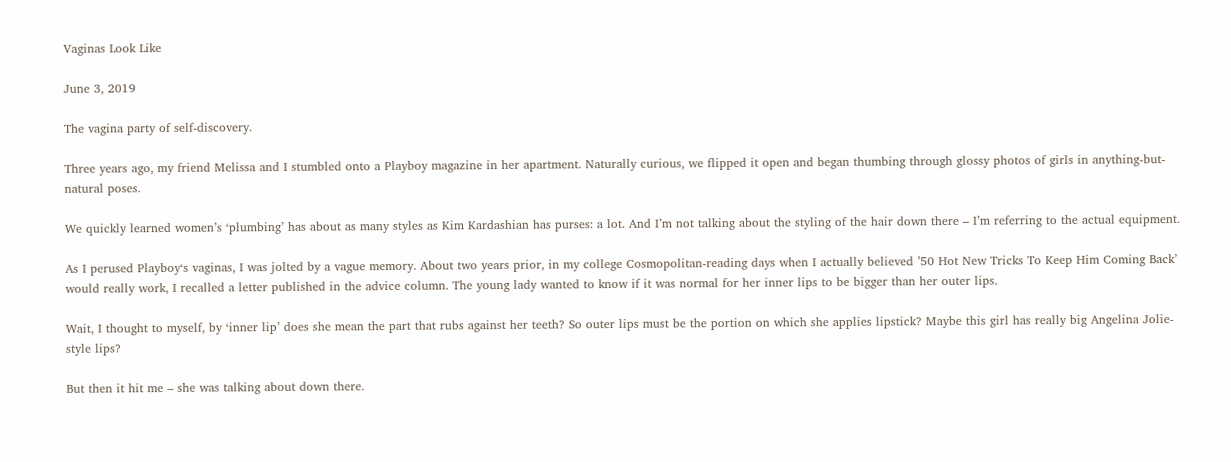Vaginas Look Like

June 3, 2019

The vagina party of self-discovery.

Three years ago, my friend Melissa and I stumbled onto a Playboy magazine in her apartment. Naturally curious, we flipped it open and began thumbing through glossy photos of girls in anything-but-natural poses.

We quickly learned women’s ‘plumbing’ has about as many styles as Kim Kardashian has purses: a lot. And I’m not talking about the styling of the hair down there – I’m referring to the actual equipment.

As I perused Playboy‘s vaginas, I was jolted by a vague memory. About two years prior, in my college Cosmopolitan-reading days when I actually believed ’50 Hot New Tricks To Keep Him Coming Back’ would really work, I recalled a letter published in the advice column. The young lady wanted to know if it was normal for her inner lips to be bigger than her outer lips.

Wait, I thought to myself, by ‘inner lip’ does she mean the part that rubs against her teeth? So outer lips must be the portion on which she applies lipstick? Maybe this girl has really big Angelina Jolie-style lips?

But then it hit me – she was talking about down there.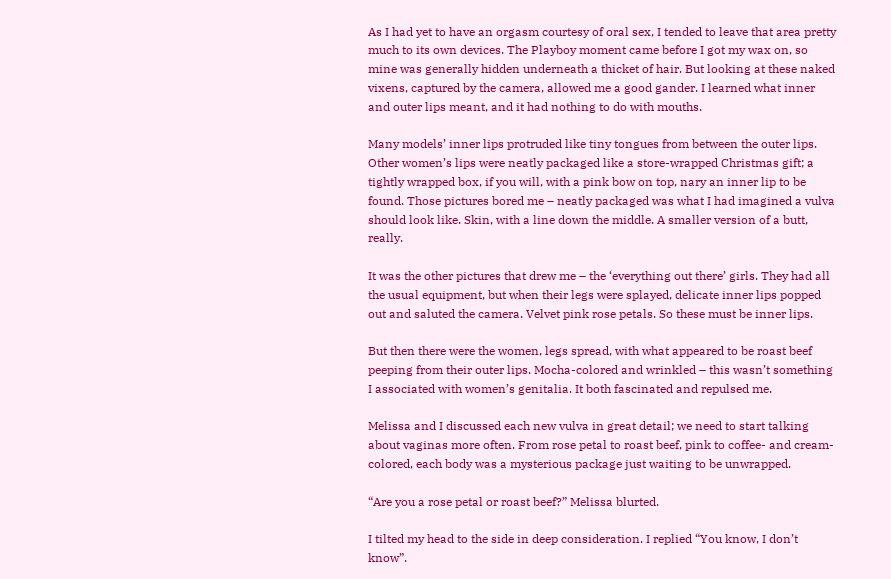As I had yet to have an orgasm courtesy of oral sex, I tended to leave that area pretty much to its own devices. The Playboy moment came before I got my wax on, so mine was generally hidden underneath a thicket of hair. But looking at these naked vixens, captured by the camera, allowed me a good gander. I learned what inner and outer lips meant, and it had nothing to do with mouths.

Many models’ inner lips protruded like tiny tongues from between the outer lips. Other women’s lips were neatly packaged like a store-wrapped Christmas gift; a tightly wrapped box, if you will, with a pink bow on top, nary an inner lip to be found. Those pictures bored me – neatly packaged was what I had imagined a vulva should look like. Skin, with a line down the middle. A smaller version of a butt, really.

It was the other pictures that drew me – the ‘everything out there’ girls. They had all the usual equipment, but when their legs were splayed, delicate inner lips popped out and saluted the camera. Velvet pink rose petals. So these must be inner lips.

But then there were the women, legs spread, with what appeared to be roast beef peeping from their outer lips. Mocha-colored and wrinkled – this wasn’t something I associated with women’s genitalia. It both fascinated and repulsed me.

Melissa and I discussed each new vulva in great detail; we need to start talking about vaginas more often. From rose petal to roast beef, pink to coffee- and cream-colored, each body was a mysterious package just waiting to be unwrapped.

“Are you a rose petal or roast beef?” Melissa blurted.

I tilted my head to the side in deep consideration. I replied “You know, I don’t know”.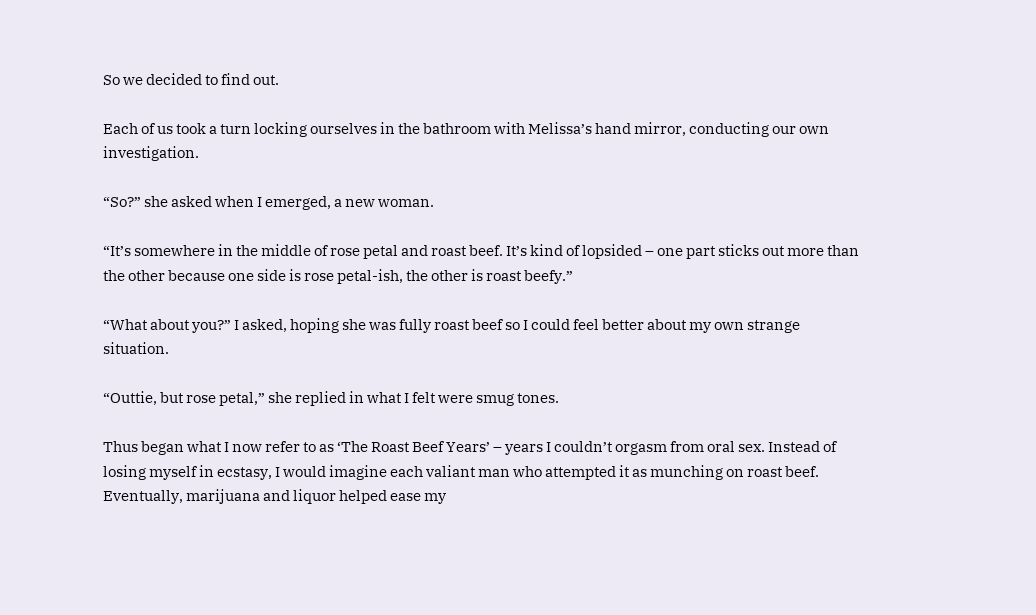So we decided to find out.

Each of us took a turn locking ourselves in the bathroom with Melissa’s hand mirror, conducting our own investigation.

“So?” she asked when I emerged, a new woman.

“It’s somewhere in the middle of rose petal and roast beef. It’s kind of lopsided – one part sticks out more than the other because one side is rose petal-ish, the other is roast beefy.”

“What about you?” I asked, hoping she was fully roast beef so I could feel better about my own strange situation.

“Outtie, but rose petal,” she replied in what I felt were smug tones.

Thus began what I now refer to as ‘The Roast Beef Years’ – years I couldn’t orgasm from oral sex. Instead of losing myself in ecstasy, I would imagine each valiant man who attempted it as munching on roast beef. Eventually, marijuana and liquor helped ease my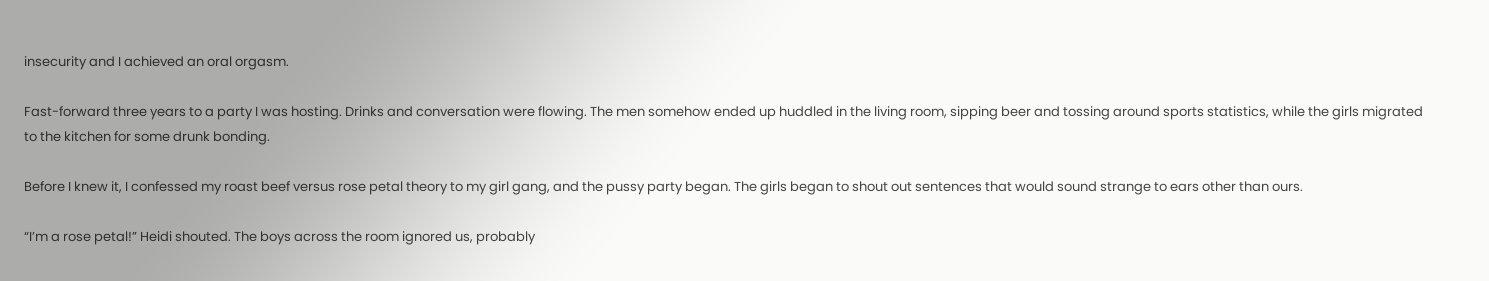insecurity and I achieved an oral orgasm.

Fast-forward three years to a party I was hosting. Drinks and conversation were flowing. The men somehow ended up huddled in the living room, sipping beer and tossing around sports statistics, while the girls migrated to the kitchen for some drunk bonding.

Before I knew it, I confessed my roast beef versus rose petal theory to my girl gang, and the pussy party began. The girls began to shout out sentences that would sound strange to ears other than ours.

“I’m a rose petal!” Heidi shouted. The boys across the room ignored us, probably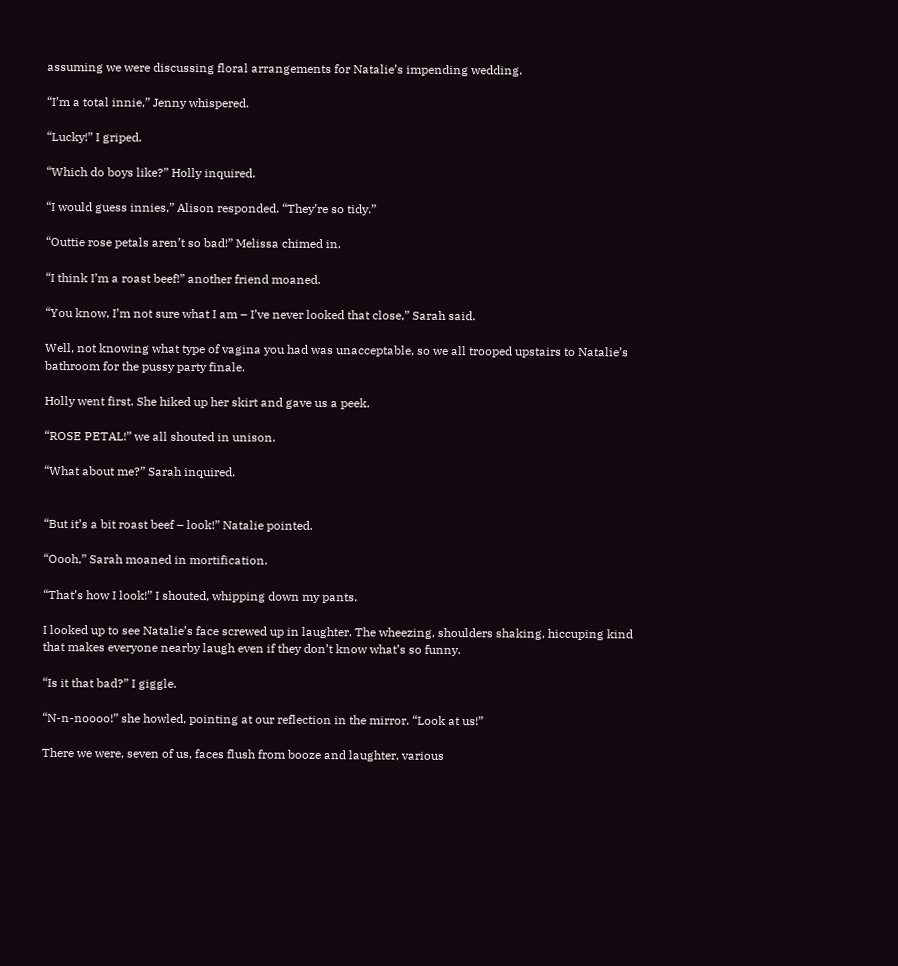assuming we were discussing floral arrangements for Natalie’s impending wedding.

“I’m a total innie,” Jenny whispered.

“Lucky!” I griped.

“Which do boys like?” Holly inquired.

“I would guess innies,” Alison responded. “They’re so tidy.”

“Outtie rose petals aren’t so bad!” Melissa chimed in.

“I think I’m a roast beef!” another friend moaned.

“You know, I’m not sure what I am – I’ve never looked that close,” Sarah said.

Well, not knowing what type of vagina you had was unacceptable, so we all trooped upstairs to Natalie’s bathroom for the pussy party finale.

Holly went first. She hiked up her skirt and gave us a peek.

“ROSE PETAL!” we all shouted in unison.

“What about me?” Sarah inquired.


“But it’s a bit roast beef – look!” Natalie pointed.

“Oooh,” Sarah moaned in mortification.

“That’s how I look!” I shouted, whipping down my pants.

I looked up to see Natalie’s face screwed up in laughter. The wheezing, shoulders shaking, hiccuping kind that makes everyone nearby laugh even if they don’t know what’s so funny.

“Is it that bad?” I giggle.

“N-n-noooo!” she howled, pointing at our reflection in the mirror. “Look at us!”

There we were, seven of us, faces flush from booze and laughter, various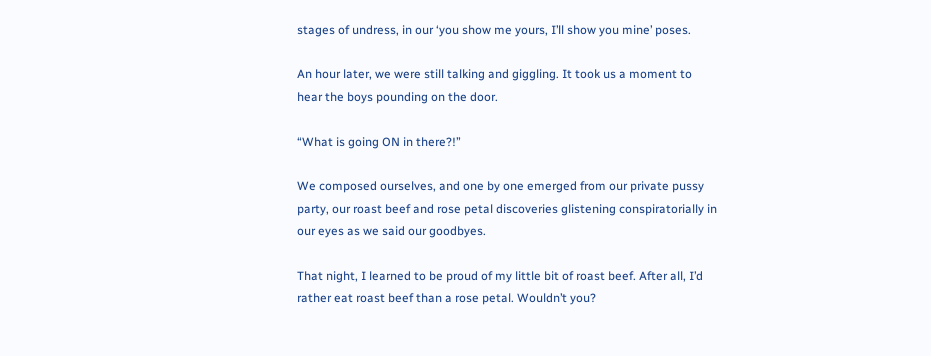stages of undress, in our ‘you show me yours, I’ll show you mine’ poses.

An hour later, we were still talking and giggling. It took us a moment to hear the boys pounding on the door.

“What is going ON in there?!”

We composed ourselves, and one by one emerged from our private pussy party, our roast beef and rose petal discoveries glistening conspiratorially in our eyes as we said our goodbyes.

That night, I learned to be proud of my little bit of roast beef. After all, I’d rather eat roast beef than a rose petal. Wouldn’t you?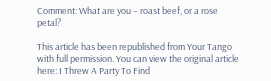Comment: What are you – roast beef, or a rose petal?

This article has been republished from Your Tango with full permission. You can view the original article here: I Threw A Party To Find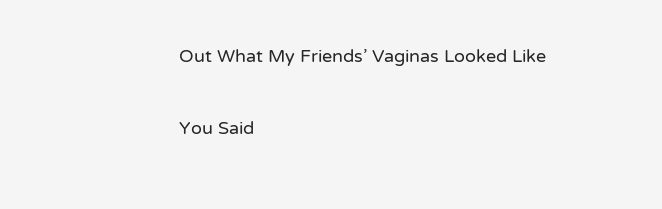Out What My Friends’ Vaginas Looked Like

You Said